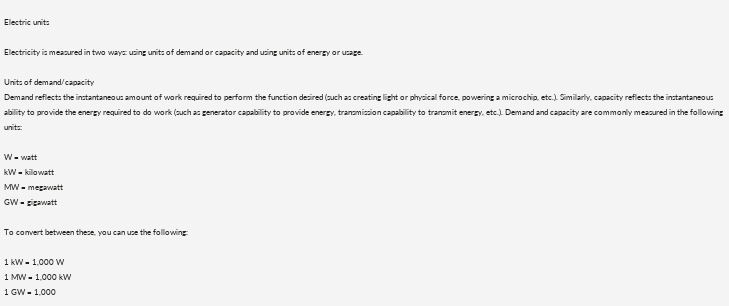Electric units

Electricity is measured in two ways: using units of demand or capacity and using units of energy or usage.

Units of demand/capacity
Demand reflects the instantaneous amount of work required to perform the function desired (such as creating light or physical force, powering a microchip, etc.). Similarly, capacity reflects the instantaneous ability to provide the energy required to do work (such as generator capability to provide energy, transmission capability to transmit energy, etc.). Demand and capacity are commonly measured in the following units:

W = watt
kW = kilowatt
MW = megawatt
GW = gigawatt

To convert between these, you can use the following:

1 kW = 1,000 W
1 MW = 1,000 kW
1 GW = 1,000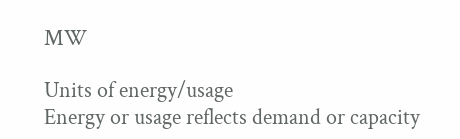MW

Units of energy/usage
Energy or usage reflects demand or capacity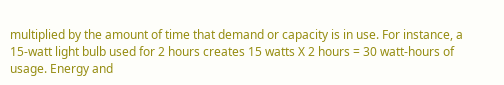multiplied by the amount of time that demand or capacity is in use. For instance, a 15-watt light bulb used for 2 hours creates 15 watts X 2 hours = 30 watt-hours of usage. Energy and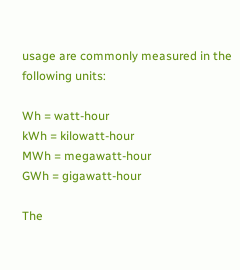usage are commonly measured in the following units:

Wh = watt-hour
kWh = kilowatt-hour
MWh = megawatt-hour
GWh = gigawatt-hour

The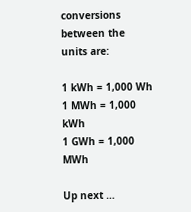conversions between the units are:

1 kWh = 1,000 Wh
1 MWh = 1,000 kWh
1 GWh = 1,000 MWh

Up next …